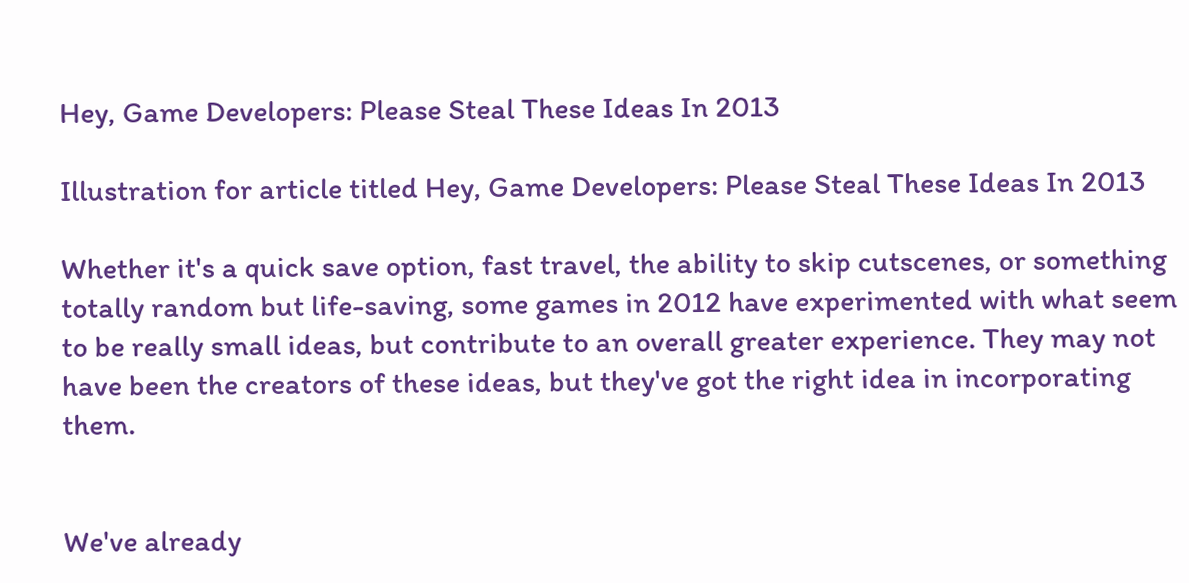Hey, Game Developers: Please Steal These Ideas In 2013

Illustration for article titled Hey, Game Developers: Please Steal These Ideas In 2013

Whether it's a quick save option, fast travel, the ability to skip cutscenes, or something totally random but life-saving, some games in 2012 have experimented with what seem to be really small ideas, but contribute to an overall greater experience. They may not have been the creators of these ideas, but they've got the right idea in incorporating them.


We've already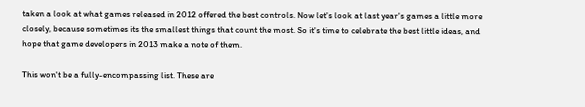taken a look at what games released in 2012 offered the best controls. Now let's look at last year's games a little more closely, because sometimes its the smallest things that count the most. So it's time to celebrate the best little ideas, and hope that game developers in 2013 make a note of them.

This won't be a fully-encompassing list. These are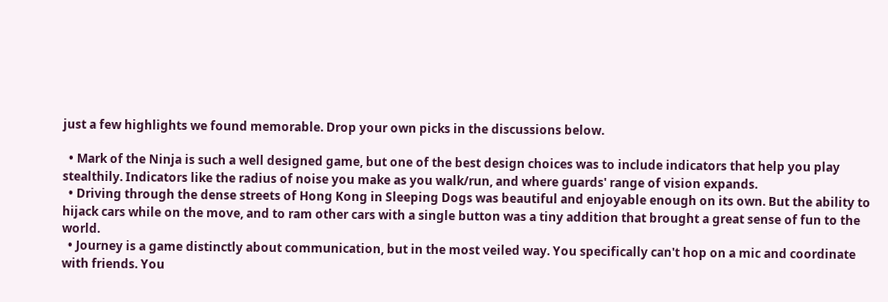just a few highlights we found memorable. Drop your own picks in the discussions below.

  • Mark of the Ninja is such a well designed game, but one of the best design choices was to include indicators that help you play stealthily. Indicators like the radius of noise you make as you walk/run, and where guards' range of vision expands.
  • Driving through the dense streets of Hong Kong in Sleeping Dogs was beautiful and enjoyable enough on its own. But the ability to hijack cars while on the move, and to ram other cars with a single button was a tiny addition that brought a great sense of fun to the world.
  • Journey is a game distinctly about communication, but in the most veiled way. You specifically can't hop on a mic and coordinate with friends. You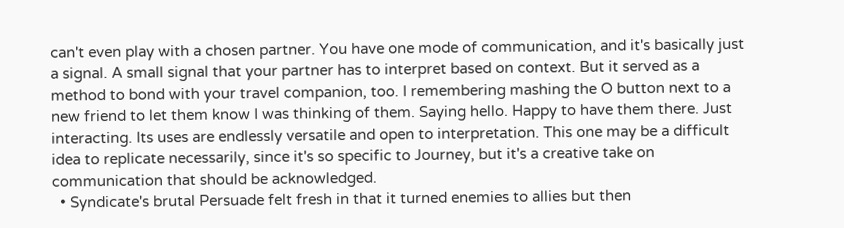can't even play with a chosen partner. You have one mode of communication, and it's basically just a signal. A small signal that your partner has to interpret based on context. But it served as a method to bond with your travel companion, too. I remembering mashing the O button next to a new friend to let them know I was thinking of them. Saying hello. Happy to have them there. Just interacting. Its uses are endlessly versatile and open to interpretation. This one may be a difficult idea to replicate necessarily, since it's so specific to Journey, but it's a creative take on communication that should be acknowledged.
  • Syndicate's brutal Persuade felt fresh in that it turned enemies to allies but then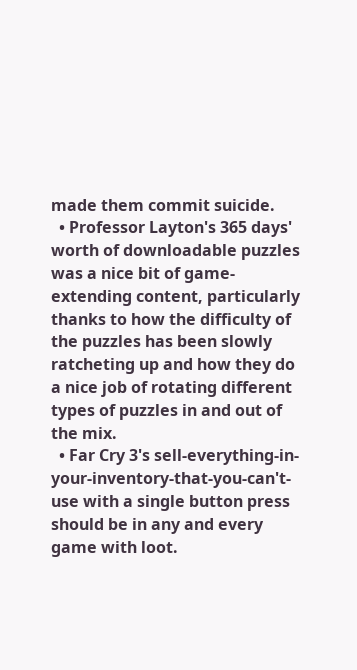made them commit suicide.
  • Professor Layton's 365 days' worth of downloadable puzzles was a nice bit of game-extending content, particularly thanks to how the difficulty of the puzzles has been slowly ratcheting up and how they do a nice job of rotating different types of puzzles in and out of the mix.
  • Far Cry 3's sell-everything-in-your-inventory-that-you-can't-use with a single button press should be in any and every game with loot.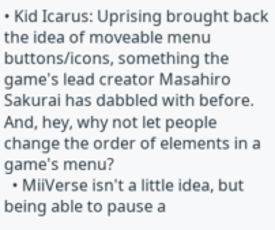• Kid Icarus: Uprising brought back the idea of moveable menu buttons/icons, something the game's lead creator Masahiro Sakurai has dabbled with before. And, hey, why not let people change the order of elements in a game's menu?
  • MiiVerse isn't a little idea, but being able to pause a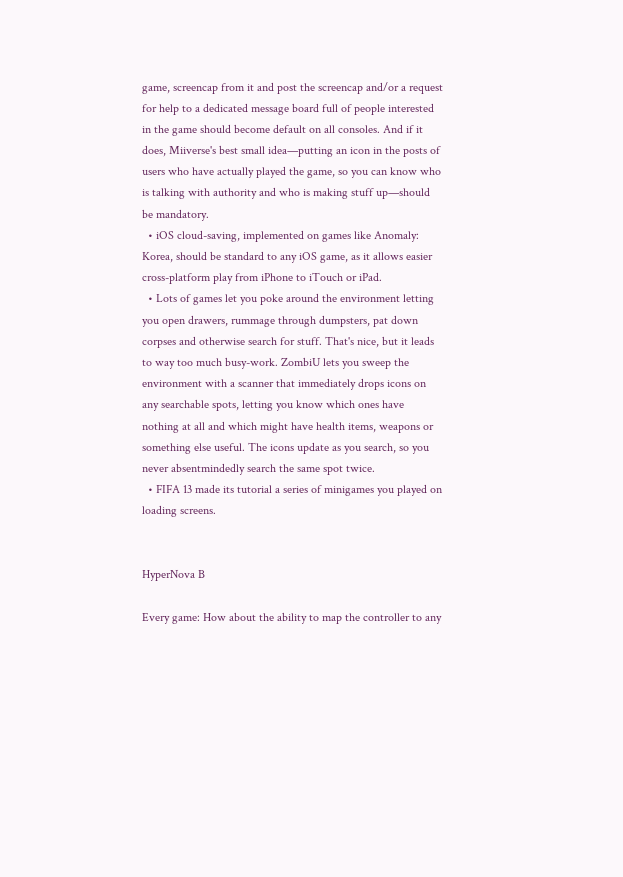game, screencap from it and post the screencap and/or a request for help to a dedicated message board full of people interested in the game should become default on all consoles. And if it does, Miiverse's best small idea—putting an icon in the posts of users who have actually played the game, so you can know who is talking with authority and who is making stuff up—should be mandatory.
  • iOS cloud-saving, implemented on games like Anomaly: Korea, should be standard to any iOS game, as it allows easier cross-platform play from iPhone to iTouch or iPad.
  • Lots of games let you poke around the environment letting you open drawers, rummage through dumpsters, pat down corpses and otherwise search for stuff. That's nice, but it leads to way too much busy-work. ZombiU lets you sweep the environment with a scanner that immediately drops icons on any searchable spots, letting you know which ones have nothing at all and which might have health items, weapons or something else useful. The icons update as you search, so you never absentmindedly search the same spot twice.
  • FIFA 13 made its tutorial a series of minigames you played on loading screens.


HyperNova B

Every game: How about the ability to map the controller to any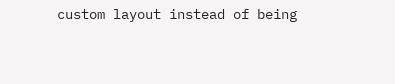custom layout instead of being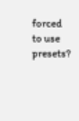forced to use presets?